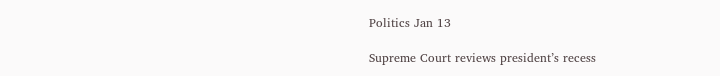Politics Jan 13

Supreme Court reviews president’s recess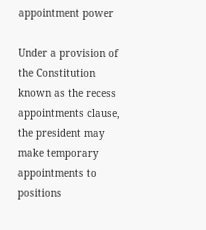appointment power

Under a provision of the Constitution known as the recess appointments clause, the president may make temporary appointments to positions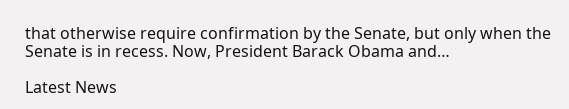that otherwise require confirmation by the Senate, but only when the Senate is in recess. Now, President Barack Obama and…

Latest News